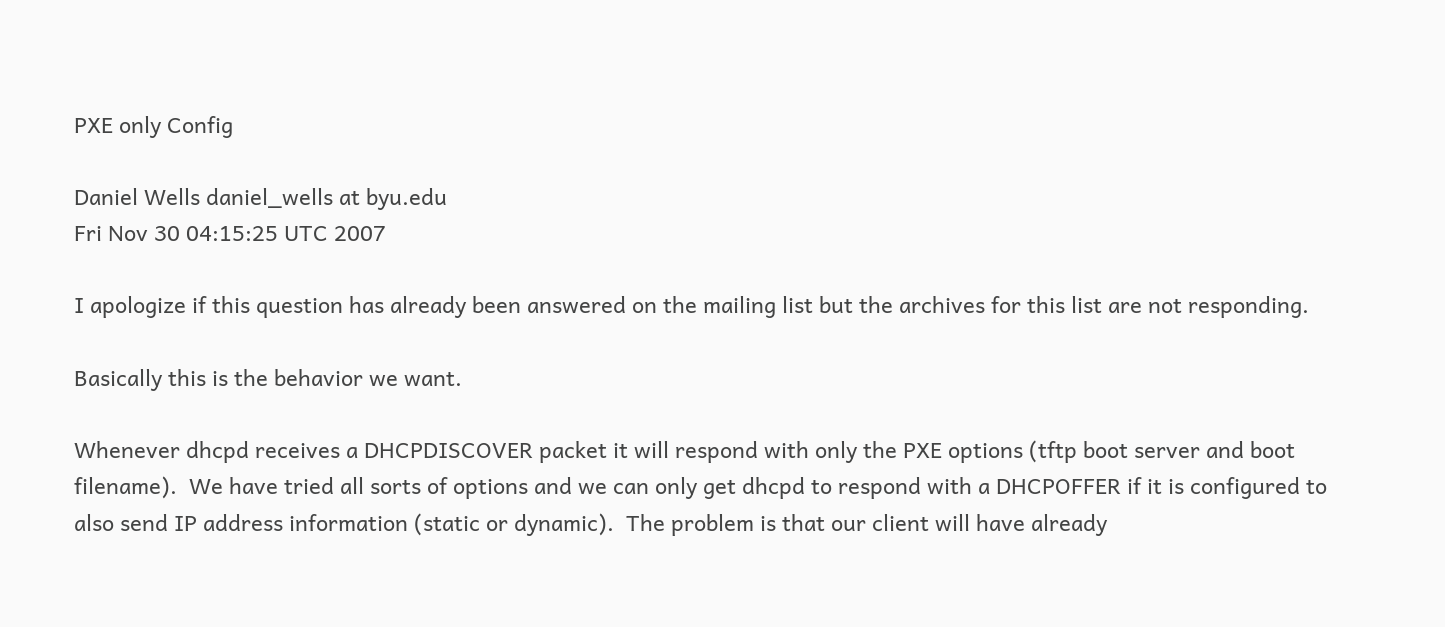PXE only Config

Daniel Wells daniel_wells at byu.edu
Fri Nov 30 04:15:25 UTC 2007

I apologize if this question has already been answered on the mailing list but the archives for this list are not responding.

Basically this is the behavior we want.

Whenever dhcpd receives a DHCPDISCOVER packet it will respond with only the PXE options (tftp boot server and boot filename).  We have tried all sorts of options and we can only get dhcpd to respond with a DHCPOFFER if it is configured to also send IP address information (static or dynamic).  The problem is that our client will have already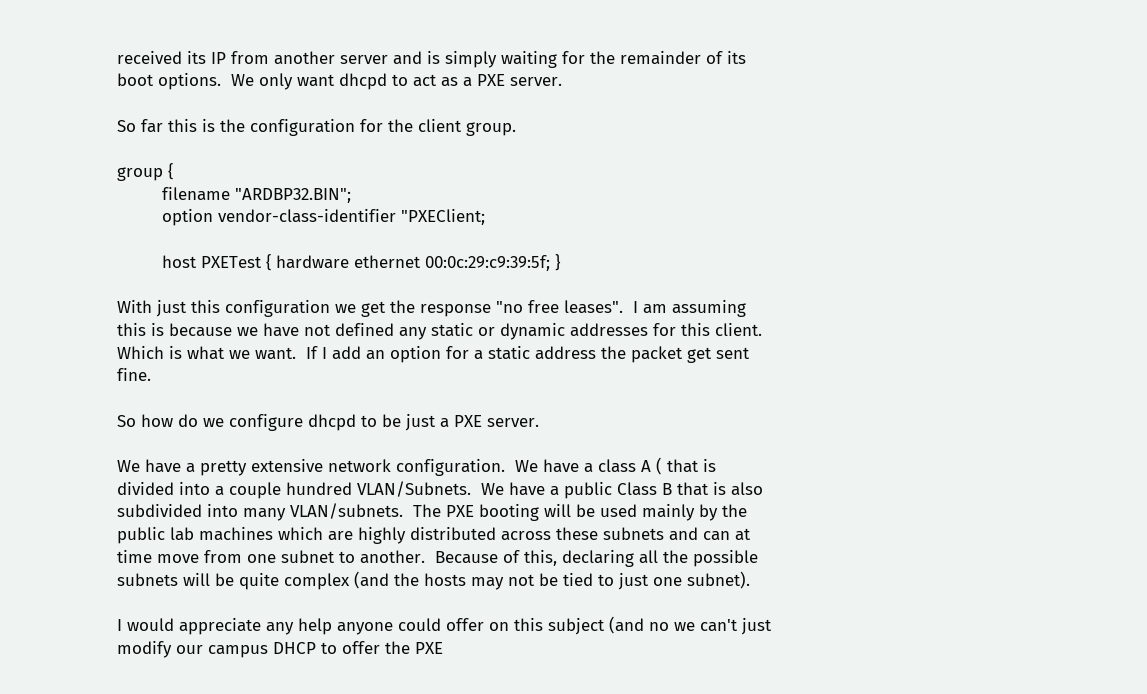received its IP from another server and is simply waiting for the remainder of its boot options.  We only want dhcpd to act as a PXE server.

So far this is the configuration for the client group.

group {
         filename "ARDBP32.BIN";
         option vendor-class-identifier "PXEClient;

         host PXETest { hardware ethernet 00:0c:29:c9:39:5f; }

With just this configuration we get the response "no free leases".  I am assuming this is because we have not defined any static or dynamic addresses for this client.  Which is what we want.  If I add an option for a static address the packet get sent fine.

So how do we configure dhcpd to be just a PXE server.

We have a pretty extensive network configuration.  We have a class A ( that is divided into a couple hundred VLAN/Subnets.  We have a public Class B that is also subdivided into many VLAN/subnets.  The PXE booting will be used mainly by the public lab machines which are highly distributed across these subnets and can at time move from one subnet to another.  Because of this, declaring all the possible subnets will be quite complex (and the hosts may not be tied to just one subnet).

I would appreciate any help anyone could offer on this subject (and no we can't just modify our campus DHCP to offer the PXE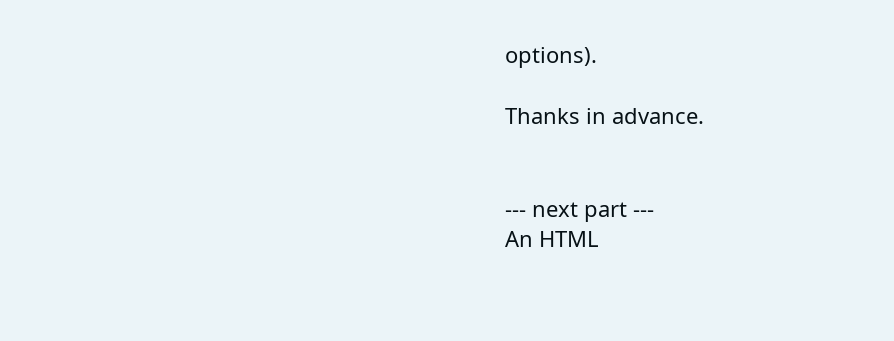options).

Thanks in advance.


--- next part ---
An HTML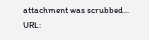attachment was scrubbed...
URL: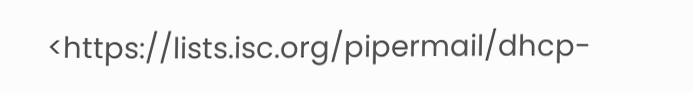<https://lists.isc.org/pipermail/dhcp-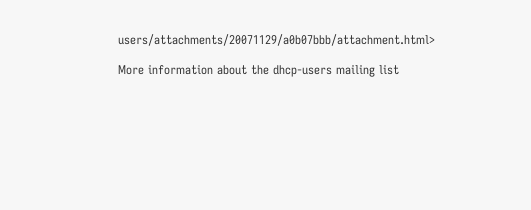users/attachments/20071129/a0b07bbb/attachment.html>

More information about the dhcp-users mailing list